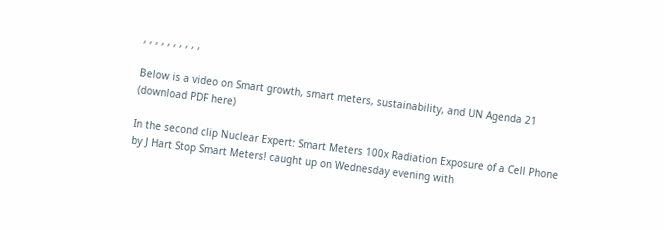, , , , , , , , , ,

Below is a video on Smart growth, smart meters, sustainability, and UN Agenda 21 (download PDF here)

In the second clip Nuclear Expert: Smart Meters 100x Radiation Exposure of a Cell Phone
by J Hart Stop Smart Meters! caught up on Wednesday evening with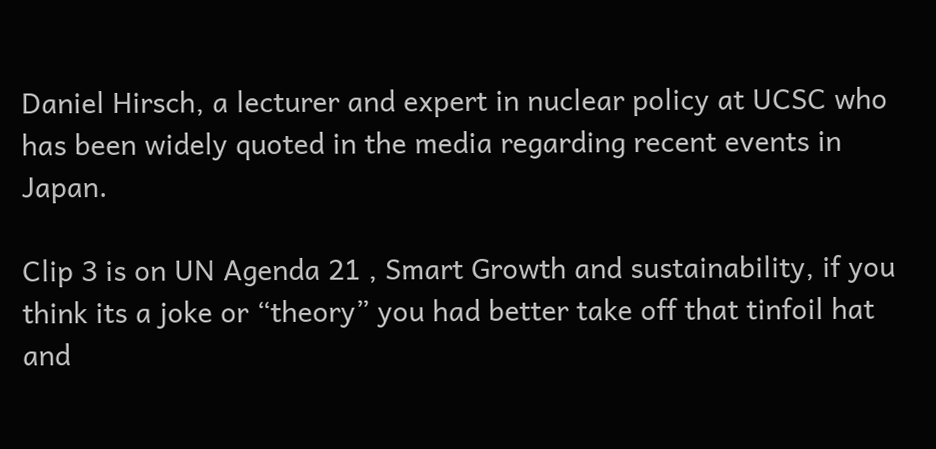Daniel Hirsch, a lecturer and expert in nuclear policy at UCSC who has been widely quoted in the media regarding recent events in Japan.

Clip 3 is on UN Agenda 21 , Smart Growth and sustainability, if you think its a joke or “theory” you had better take off that tinfoil hat and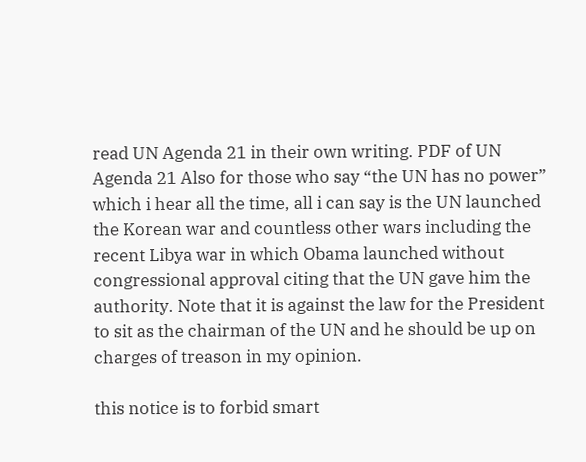read UN Agenda 21 in their own writing. PDF of UN Agenda 21 Also for those who say “the UN has no power” which i hear all the time, all i can say is the UN launched the Korean war and countless other wars including the recent Libya war in which Obama launched without congressional approval citing that the UN gave him the authority. Note that it is against the law for the President to sit as the chairman of the UN and he should be up on charges of treason in my opinion.

this notice is to forbid smart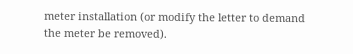meter installation (or modify the letter to demand the meter be removed).